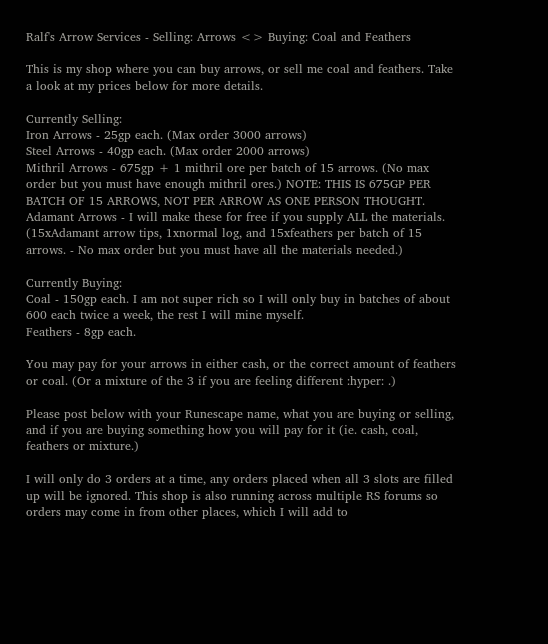Ralf's Arrow Services - Selling: Arrows <> Buying: Coal and Feathers

This is my shop where you can buy arrows, or sell me coal and feathers. Take a look at my prices below for more details.

Currently Selling:
Iron Arrows - 25gp each. (Max order 3000 arrows)
Steel Arrows - 40gp each. (Max order 2000 arrows)
Mithril Arrows - 675gp + 1 mithril ore per batch of 15 arrows. (No max order but you must have enough mithril ores.) NOTE: THIS IS 675GP PER BATCH OF 15 ARROWS, NOT PER ARROW AS ONE PERSON THOUGHT.
Adamant Arrows - I will make these for free if you supply ALL the materials. (15xAdamant arrow tips, 1xnormal log, and 15xfeathers per batch of 15 arrows. - No max order but you must have all the materials needed.)

Currently Buying:
Coal - 150gp each. I am not super rich so I will only buy in batches of about 600 each twice a week, the rest I will mine myself.
Feathers - 8gp each.

You may pay for your arrows in either cash, or the correct amount of feathers or coal. (Or a mixture of the 3 if you are feeling different :hyper: .)

Please post below with your Runescape name, what you are buying or selling, and if you are buying something how you will pay for it (ie. cash, coal, feathers or mixture.)

I will only do 3 orders at a time, any orders placed when all 3 slots are filled up will be ignored. This shop is also running across multiple RS forums so orders may come in from other places, which I will add to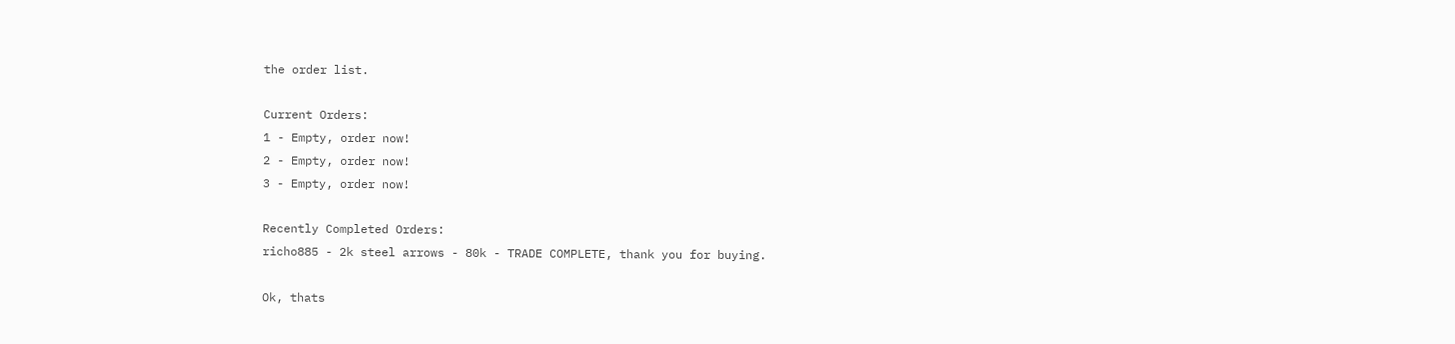the order list.

Current Orders:
1 - Empty, order now!
2 - Empty, order now!
3 - Empty, order now!

Recently Completed Orders:
richo885 - 2k steel arrows - 80k - TRADE COMPLETE, thank you for buying.

Ok, thats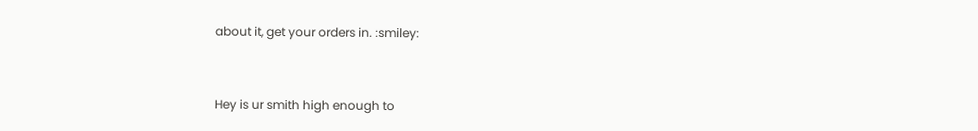about it, get your orders in. :smiley:


Hey is ur smith high enough to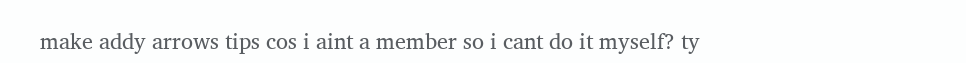make addy arrows tips cos i aint a member so i cant do it myself? ty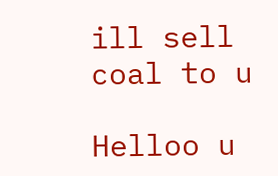ill sell coal to u

Helloo u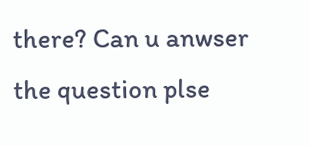there? Can u anwser the question plse